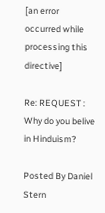[an error occurred while processing this directive]

Re: REQUEST : Why do you belive in Hinduism?

Posted By Daniel Stern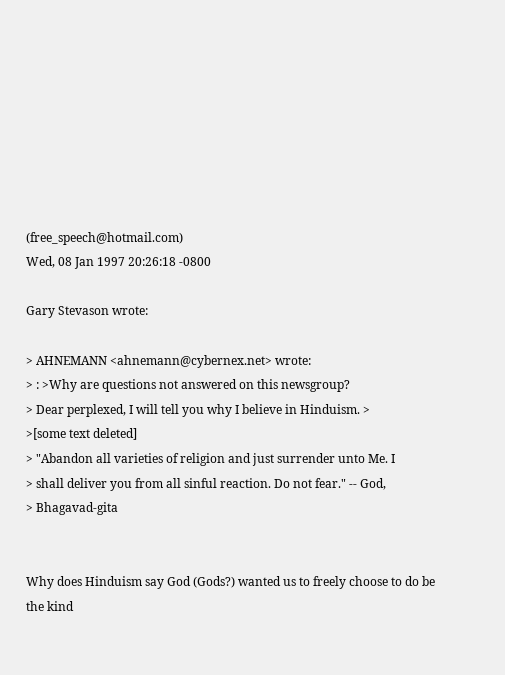(free_speech@hotmail.com)
Wed, 08 Jan 1997 20:26:18 -0800

Gary Stevason wrote:

> AHNEMANN <ahnemann@cybernex.net> wrote:
> : >Why are questions not answered on this newsgroup?
> Dear perplexed, I will tell you why I believe in Hinduism. >
>[some text deleted]
> "Abandon all varieties of religion and just surrender unto Me. I
> shall deliver you from all sinful reaction. Do not fear." -- God,
> Bhagavad-gita


Why does Hinduism say God (Gods?) wanted us to freely choose to do be
the kind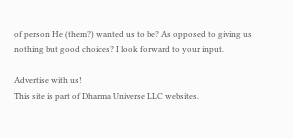of person He (them?) wanted us to be? As opposed to giving us
nothing but good choices? I look forward to your input.

Advertise with us!
This site is part of Dharma Universe LLC websites.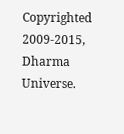Copyrighted 2009-2015, Dharma Universe.